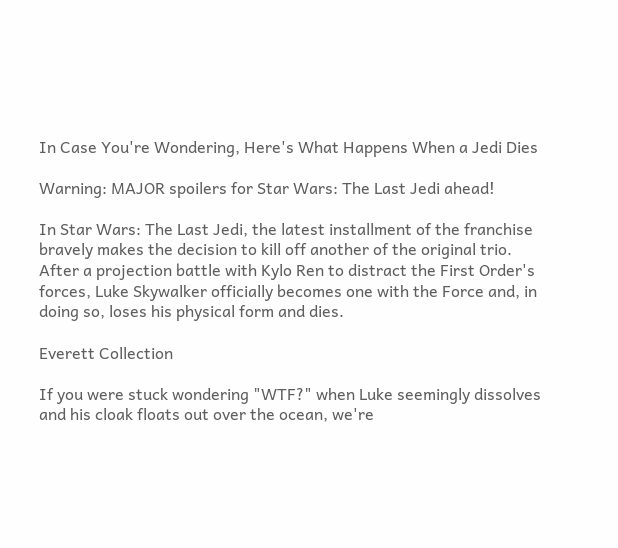In Case You're Wondering, Here's What Happens When a Jedi Dies

Warning: MAJOR spoilers for Star Wars: The Last Jedi ahead!

In Star Wars: The Last Jedi, the latest installment of the franchise bravely makes the decision to kill off another of the original trio. After a projection battle with Kylo Ren to distract the First Order's forces, Luke Skywalker officially becomes one with the Force and, in doing so, loses his physical form and dies.

Everett Collection

If you were stuck wondering "WTF?" when Luke seemingly dissolves and his cloak floats out over the ocean, we're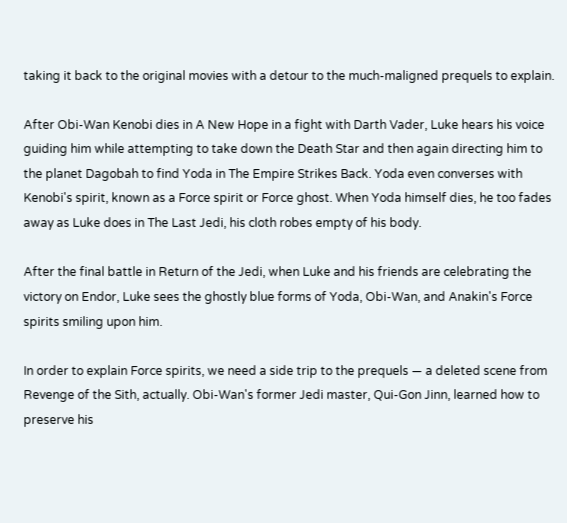taking it back to the original movies with a detour to the much-maligned prequels to explain.

After Obi-Wan Kenobi dies in A New Hope in a fight with Darth Vader, Luke hears his voice guiding him while attempting to take down the Death Star and then again directing him to the planet Dagobah to find Yoda in The Empire Strikes Back. Yoda even converses with Kenobi's spirit, known as a Force spirit or Force ghost. When Yoda himself dies, he too fades away as Luke does in The Last Jedi, his cloth robes empty of his body.

After the final battle in Return of the Jedi, when Luke and his friends are celebrating the victory on Endor, Luke sees the ghostly blue forms of Yoda, Obi-Wan, and Anakin's Force spirits smiling upon him.

In order to explain Force spirits, we need a side trip to the prequels — a deleted scene from Revenge of the Sith, actually. Obi-Wan's former Jedi master, Qui-Gon Jinn, learned how to preserve his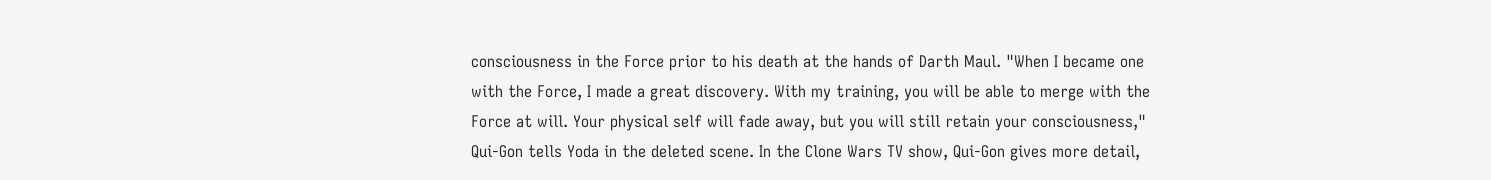consciousness in the Force prior to his death at the hands of Darth Maul. "When I became one with the Force, I made a great discovery. With my training, you will be able to merge with the Force at will. Your physical self will fade away, but you will still retain your consciousness," Qui-Gon tells Yoda in the deleted scene. In the Clone Wars TV show, Qui-Gon gives more detail,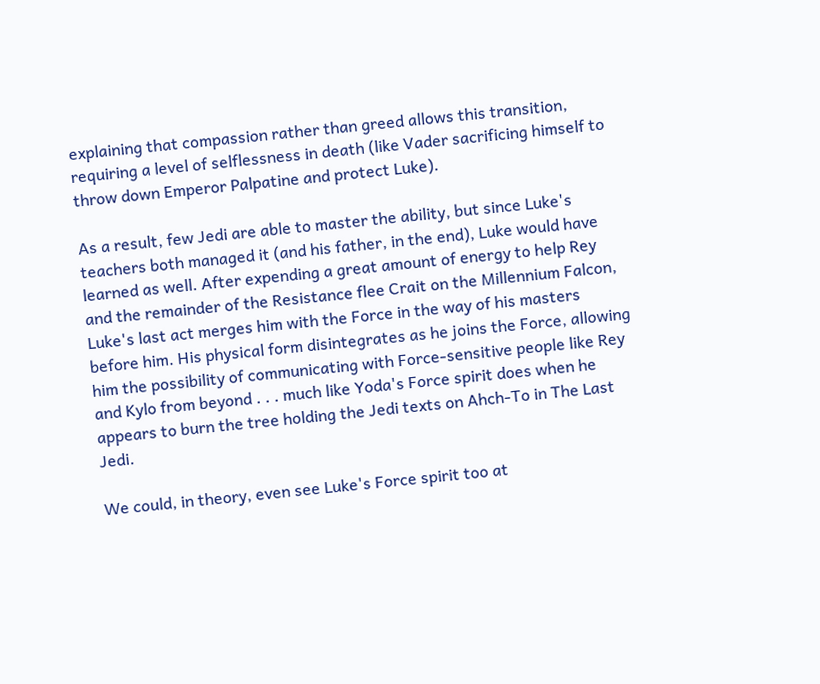explaining that compassion rather than greed allows this transition, requiring a level of selflessness in death (like Vader sacrificing himself to throw down Emperor Palpatine and protect Luke).

As a result, few Jedi are able to master the ability, but since Luke's teachers both managed it (and his father, in the end), Luke would have learned as well. After expending a great amount of energy to help Rey and the remainder of the Resistance flee Crait on the Millennium Falcon, Luke's last act merges him with the Force in the way of his masters before him. His physical form disintegrates as he joins the Force, allowing him the possibility of communicating with Force-sensitive people like Rey and Kylo from beyond . . . much like Yoda's Force spirit does when he appears to burn the tree holding the Jedi texts on Ahch-To in The Last Jedi.

We could, in theory, even see Luke's Force spirit too at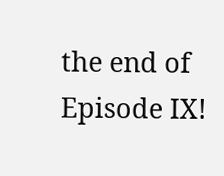the end of Episode IX!